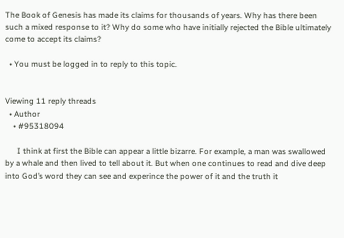The Book of Genesis has made its claims for thousands of years. Why has there been such a mixed response to it? Why do some who have initially rejected the Bible ultimately come to accept its claims?

  • You must be logged in to reply to this topic.


Viewing 11 reply threads
  • Author
    • #95318094

      I think at first the Bible can appear a little bizarre. For example, a man was swallowed by a whale and then lived to tell about it. But when one continues to read and dive deep into God’s word they can see and experince the power of it and the truth it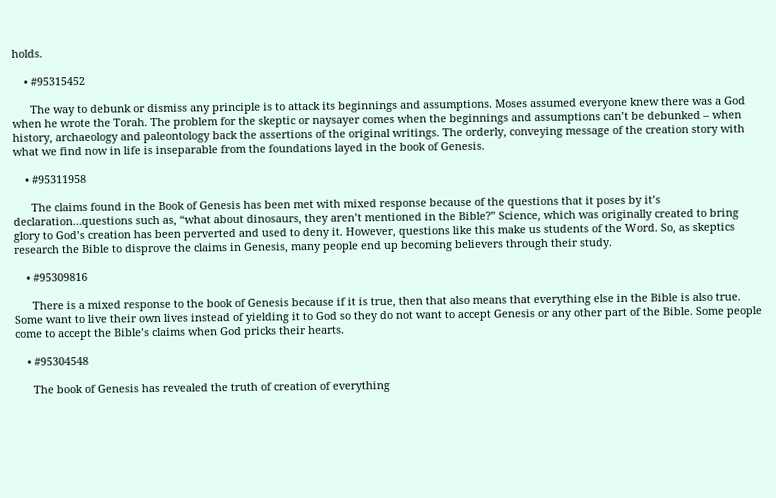holds.

    • #95315452

      The way to debunk or dismiss any principle is to attack its beginnings and assumptions. Moses assumed everyone knew there was a God when he wrote the Torah. The problem for the skeptic or naysayer comes when the beginnings and assumptions can’t be debunked – when history, archaeology and paleontology back the assertions of the original writings. The orderly, conveying message of the creation story with what we find now in life is inseparable from the foundations layed in the book of Genesis.

    • #95311958

      The claims found in the Book of Genesis has been met with mixed response because of the questions that it poses by it’s declaration…questions such as, “what about dinosaurs, they aren’t mentioned in the Bible?” Science, which was originally created to bring glory to God’s creation has been perverted and used to deny it. However, questions like this make us students of the Word. So, as skeptics research the Bible to disprove the claims in Genesis, many people end up becoming believers through their study.

    • #95309816

      There is a mixed response to the book of Genesis because if it is true, then that also means that everything else in the Bible is also true. Some want to live their own lives instead of yielding it to God so they do not want to accept Genesis or any other part of the Bible. Some people come to accept the Bible’s claims when God pricks their hearts.

    • #95304548

      The book of Genesis has revealed the truth of creation of everything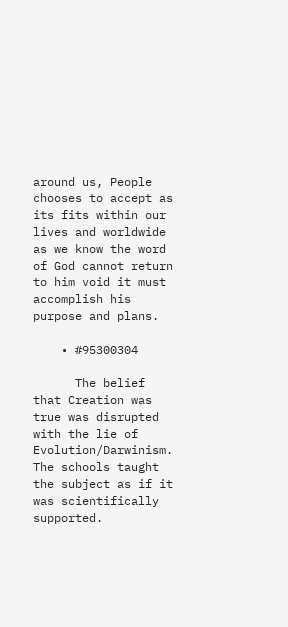around us, People chooses to accept as its fits within our lives and worldwide as we know the word of God cannot return to him void it must accomplish his purpose and plans.

    • #95300304

      The belief that Creation was true was disrupted with the lie of Evolution/Darwinism. The schools taught the subject as if it was scientifically supported.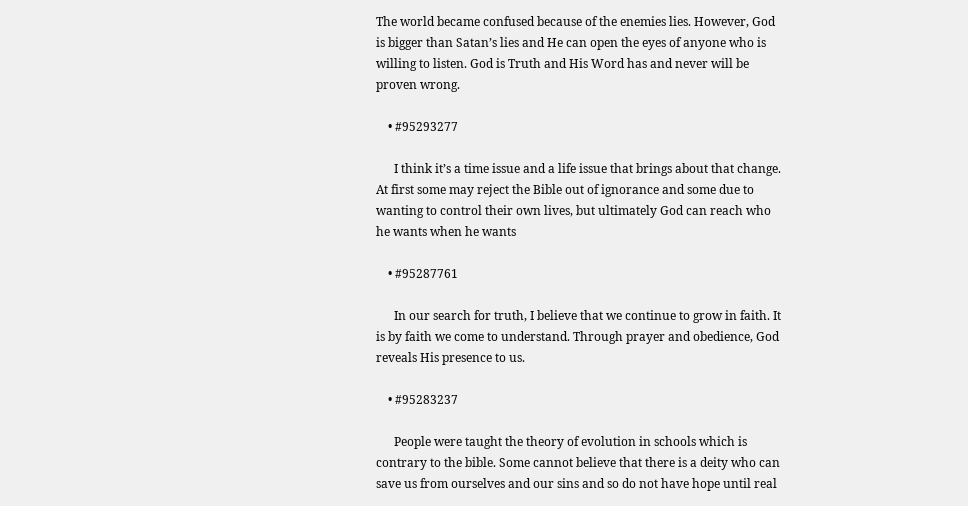The world became confused because of the enemies lies. However, God is bigger than Satan’s lies and He can open the eyes of anyone who is willing to listen. God is Truth and His Word has and never will be proven wrong.

    • #95293277

      I think it’s a time issue and a life issue that brings about that change. At first some may reject the Bible out of ignorance and some due to wanting to control their own lives, but ultimately God can reach who he wants when he wants

    • #95287761

      In our search for truth, I believe that we continue to grow in faith. It is by faith we come to understand. Through prayer and obedience, God reveals His presence to us.

    • #95283237

      People were taught the theory of evolution in schools which is contrary to the bible. Some cannot believe that there is a deity who can save us from ourselves and our sins and so do not have hope until real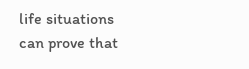life situations can prove that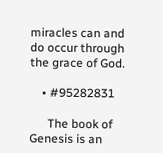miracles can and do occur through the grace of God.

    • #95282831

      The book of Genesis is an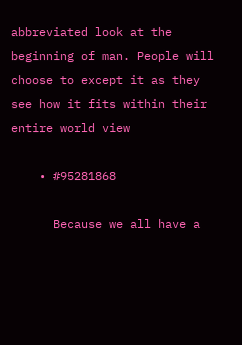abbreviated look at the beginning of man. People will choose to except it as they see how it fits within their entire world view

    • #95281868

      Because we all have a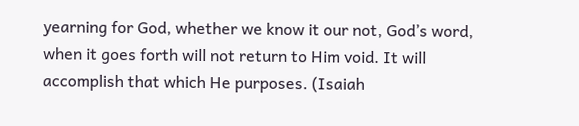yearning for God, whether we know it our not, God’s word, when it goes forth will not return to Him void. It will accomplish that which He purposes. (Isaiah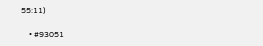55:11)

    • #93051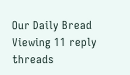Our Daily Bread
Viewing 11 reply threads